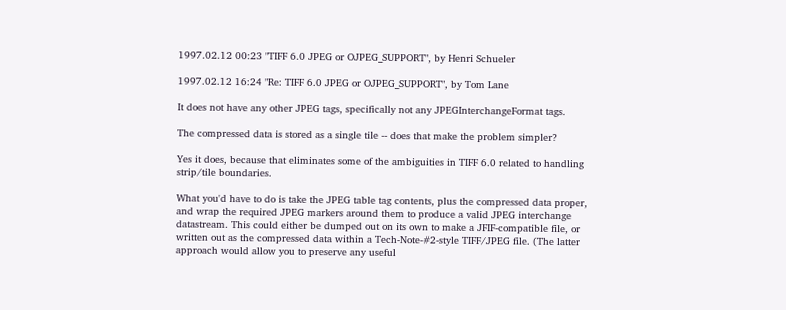1997.02.12 00:23 "TIFF 6.0 JPEG or OJPEG_SUPPORT", by Henri Schueler

1997.02.12 16:24 "Re: TIFF 6.0 JPEG or OJPEG_SUPPORT", by Tom Lane

It does not have any other JPEG tags, specifically not any JPEGInterchangeFormat tags.

The compressed data is stored as a single tile -- does that make the problem simpler?

Yes it does, because that eliminates some of the ambiguities in TIFF 6.0 related to handling strip/tile boundaries.

What you'd have to do is take the JPEG table tag contents, plus the compressed data proper, and wrap the required JPEG markers around them to produce a valid JPEG interchange datastream. This could either be dumped out on its own to make a JFIF-compatible file, or written out as the compressed data within a Tech-Note-#2-style TIFF/JPEG file. (The latter approach would allow you to preserve any useful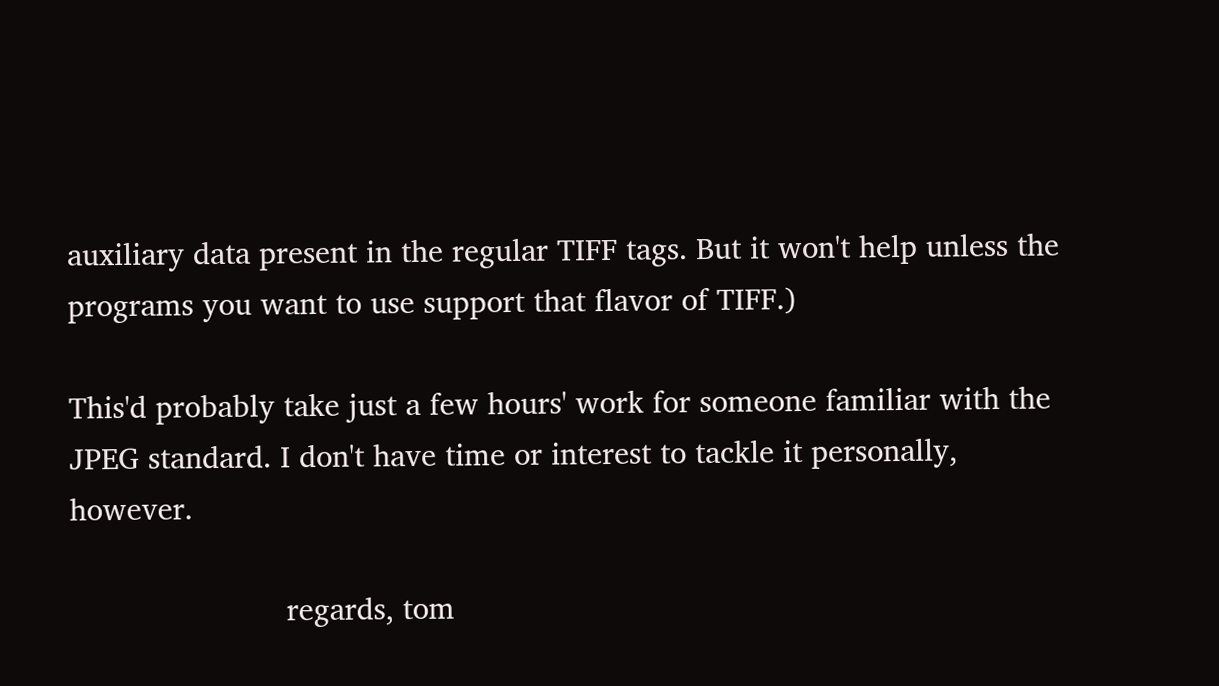auxiliary data present in the regular TIFF tags. But it won't help unless the programs you want to use support that flavor of TIFF.)

This'd probably take just a few hours' work for someone familiar with the JPEG standard. I don't have time or interest to tackle it personally, however.

                        regards, tom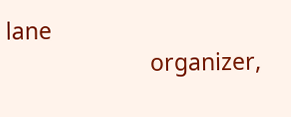lane
                        organizer,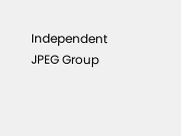Independent JPEG Group